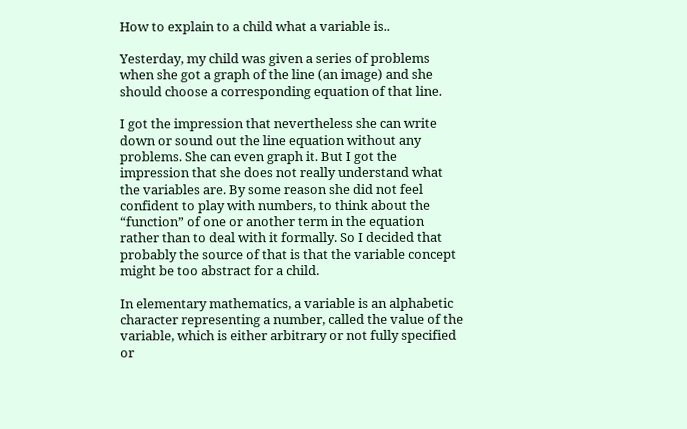How to explain to a child what a variable is..

Yesterday, my child was given a series of problems when she got a graph of the line (an image) and she should choose a corresponding equation of that line.

I got the impression that nevertheless she can write down or sound out the line equation without any problems. She can even graph it. But I got the impression that she does not really understand what the variables are. By some reason she did not feel confident to play with numbers, to think about the “function” of one or another term in the equation rather than to deal with it formally. So I decided that probably the source of that is that the variable concept might be too abstract for a child.

In elementary mathematics, a variable is an alphabetic character representing a number, called the value of the variable, which is either arbitrary or not fully specified or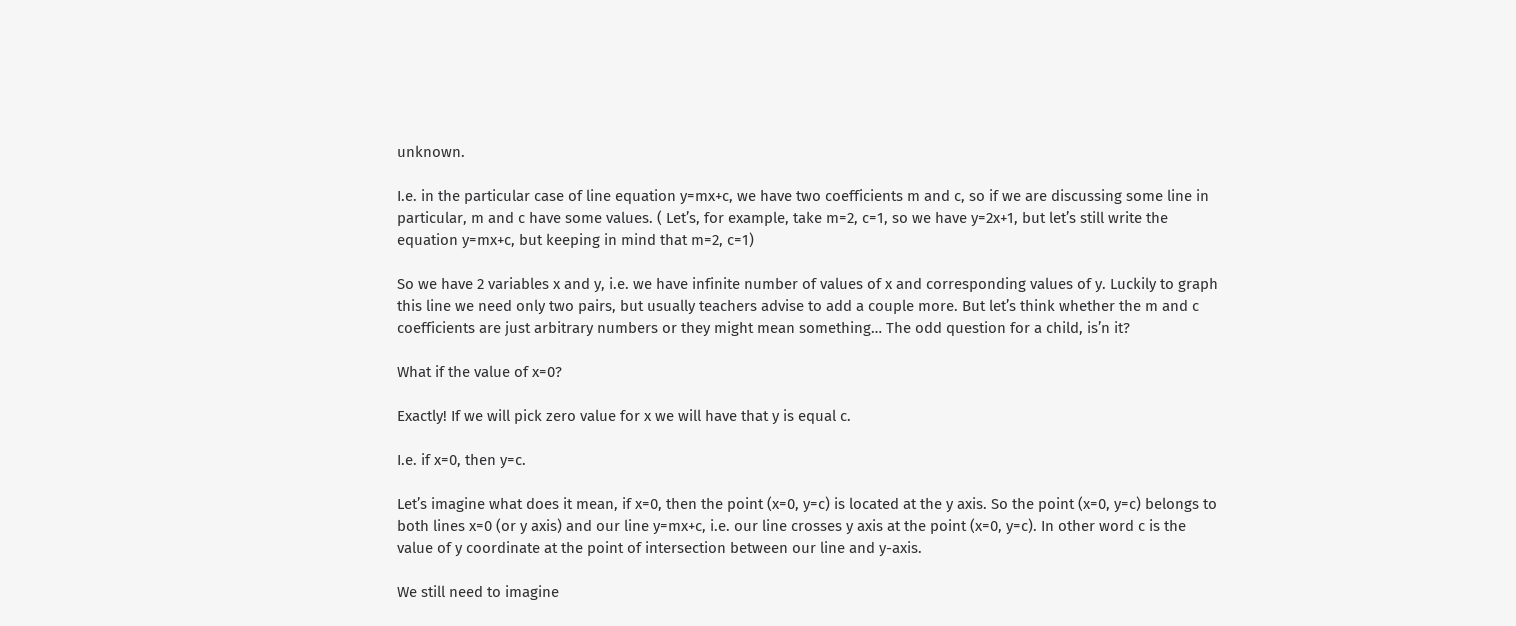unknown.

I.e. in the particular case of line equation y=mx+c, we have two coefficients m and c, so if we are discussing some line in particular, m and c have some values. ( Let’s, for example, take m=2, c=1, so we have y=2x+1, but let’s still write the equation y=mx+c, but keeping in mind that m=2, c=1)

So we have 2 variables x and y, i.e. we have infinite number of values of x and corresponding values of y. Luckily to graph this line we need only two pairs, but usually teachers advise to add a couple more. But let’s think whether the m and c coefficients are just arbitrary numbers or they might mean something… The odd question for a child, is’n it?

What if the value of x=0?

Exactly! If we will pick zero value for x we will have that y is equal c.

I.e. if x=0, then y=c.

Let’s imagine what does it mean, if x=0, then the point (x=0, y=c) is located at the y axis. So the point (x=0, y=c) belongs to both lines x=0 (or y axis) and our line y=mx+c, i.e. our line crosses y axis at the point (x=0, y=c). In other word c is the value of y coordinate at the point of intersection between our line and y-axis.

We still need to imagine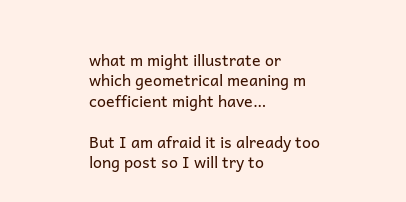what m might illustrate or which geometrical meaning m coefficient might have…

But I am afraid it is already too long post so I will try to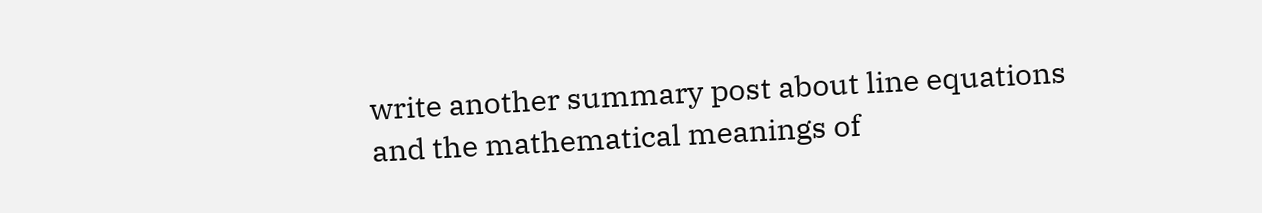write another summary post about line equations and the mathematical meanings of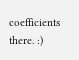coefficients there. :)